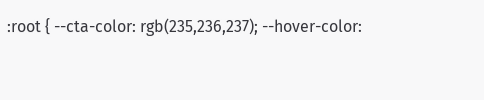:root { --cta-color: rgb(235,236,237); --hover-color: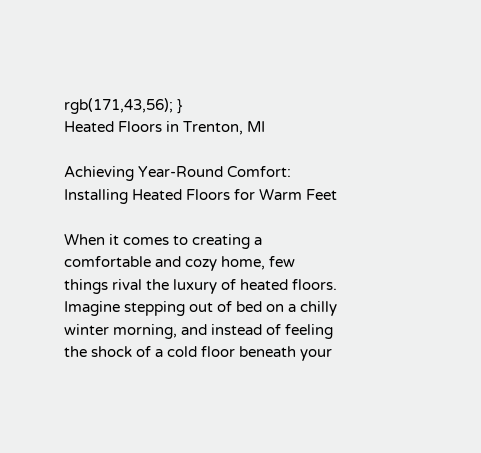rgb(171,43,56); }
Heated Floors in Trenton, MI

Achieving Year-Round Comfort: Installing Heated Floors for Warm Feet

When it comes to creating a comfortable and cozy home, few things rival the luxury of heated floors. Imagine stepping out of bed on a chilly winter morning, and instead of feeling the shock of a cold floor beneath your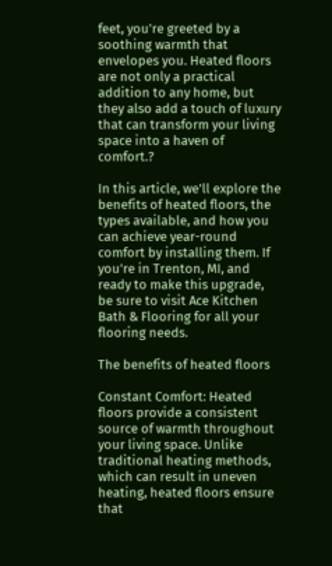feet, you're greeted by a soothing warmth that envelopes you. Heated floors are not only a practical addition to any home, but they also add a touch of luxury that can transform your living space into a haven of comfort.?

In this article, we'll explore the benefits of heated floors, the types available, and how you can achieve year-round comfort by installing them. If you're in Trenton, MI, and ready to make this upgrade, be sure to visit Ace Kitchen Bath & Flooring for all your flooring needs.

The benefits of heated floors

Constant Comfort: Heated floors provide a consistent source of warmth throughout your living space. Unlike traditional heating methods, which can result in uneven heating, heated floors ensure that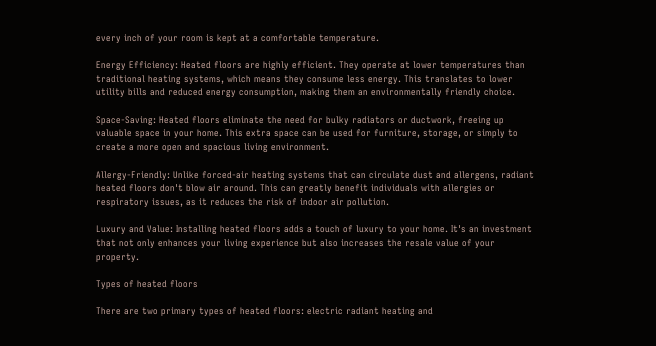every inch of your room is kept at a comfortable temperature.

Energy Efficiency: Heated floors are highly efficient. They operate at lower temperatures than traditional heating systems, which means they consume less energy. This translates to lower utility bills and reduced energy consumption, making them an environmentally friendly choice.

Space-Saving: Heated floors eliminate the need for bulky radiators or ductwork, freeing up valuable space in your home. This extra space can be used for furniture, storage, or simply to create a more open and spacious living environment.

Allergy-Friendly: Unlike forced-air heating systems that can circulate dust and allergens, radiant heated floors don't blow air around. This can greatly benefit individuals with allergies or respiratory issues, as it reduces the risk of indoor air pollution.

Luxury and Value: Installing heated floors adds a touch of luxury to your home. It's an investment that not only enhances your living experience but also increases the resale value of your property.

Types of heated floors

There are two primary types of heated floors: electric radiant heating and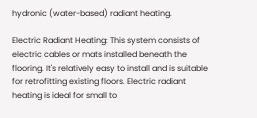hydronic (water-based) radiant heating.

Electric Radiant Heating: This system consists of electric cables or mats installed beneath the flooring. It's relatively easy to install and is suitable for retrofitting existing floors. Electric radiant heating is ideal for small to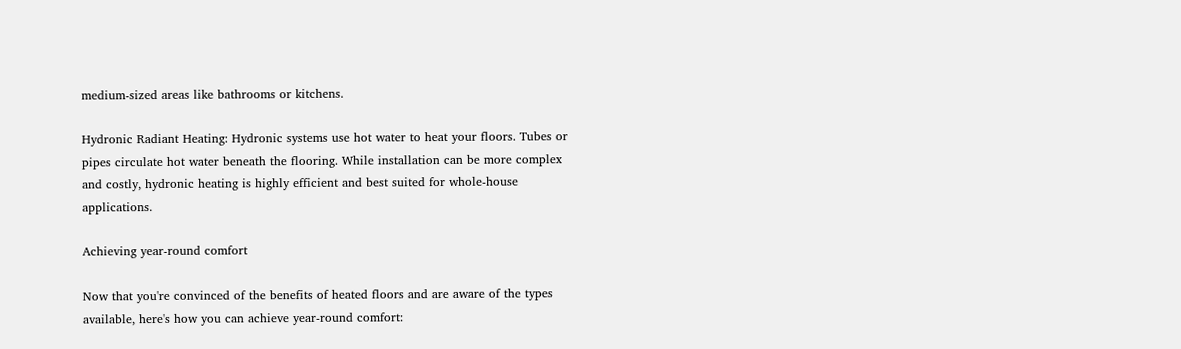medium-sized areas like bathrooms or kitchens.

Hydronic Radiant Heating: Hydronic systems use hot water to heat your floors. Tubes or pipes circulate hot water beneath the flooring. While installation can be more complex and costly, hydronic heating is highly efficient and best suited for whole-house applications.

Achieving year-round comfort

Now that you're convinced of the benefits of heated floors and are aware of the types available, here's how you can achieve year-round comfort: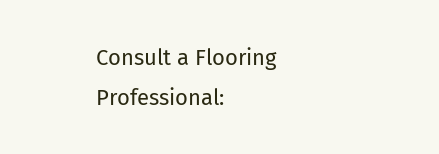Consult a Flooring Professional: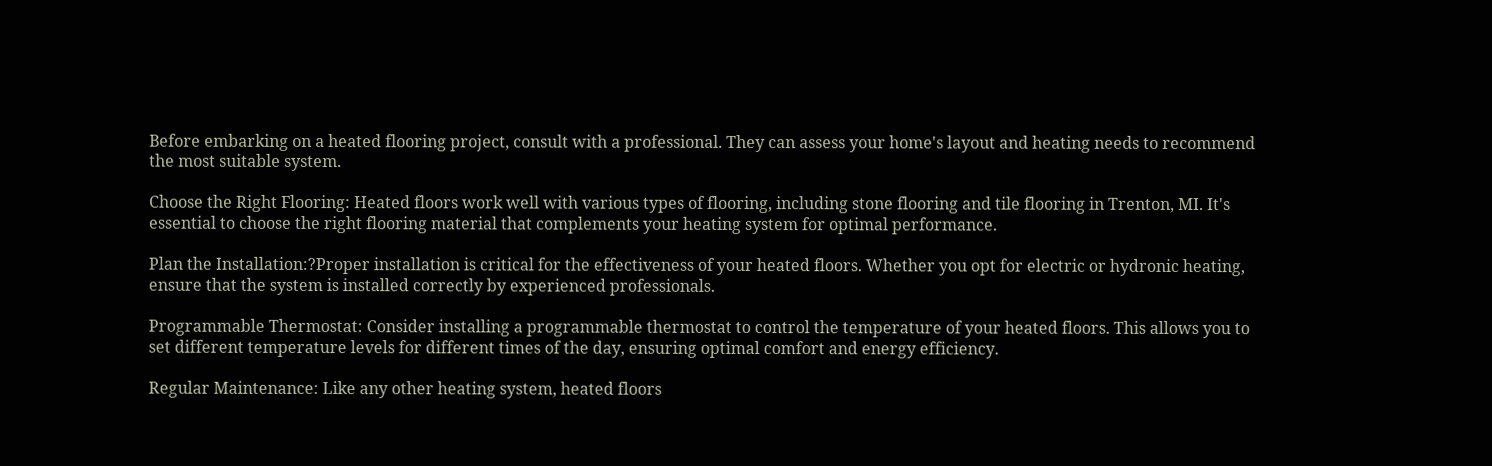Before embarking on a heated flooring project, consult with a professional. They can assess your home's layout and heating needs to recommend the most suitable system.

Choose the Right Flooring: Heated floors work well with various types of flooring, including stone flooring and tile flooring in Trenton, MI. It's essential to choose the right flooring material that complements your heating system for optimal performance.

Plan the Installation:?Proper installation is critical for the effectiveness of your heated floors. Whether you opt for electric or hydronic heating, ensure that the system is installed correctly by experienced professionals.

Programmable Thermostat: Consider installing a programmable thermostat to control the temperature of your heated floors. This allows you to set different temperature levels for different times of the day, ensuring optimal comfort and energy efficiency.

Regular Maintenance: Like any other heating system, heated floors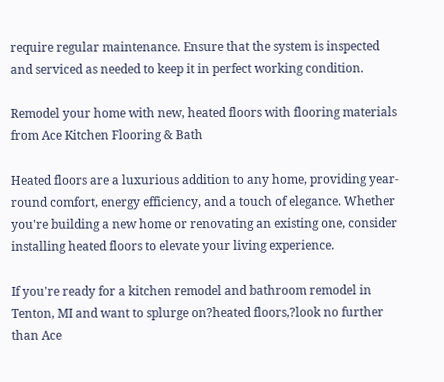require regular maintenance. Ensure that the system is inspected and serviced as needed to keep it in perfect working condition.

Remodel your home with new, heated floors with flooring materials from Ace Kitchen Flooring & Bath

Heated floors are a luxurious addition to any home, providing year-round comfort, energy efficiency, and a touch of elegance. Whether you're building a new home or renovating an existing one, consider installing heated floors to elevate your living experience.

If you're ready for a kitchen remodel and bathroom remodel in Tenton, MI and want to splurge on?heated floors,?look no further than Ace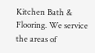Kitchen Bath & Flooring. We service the areas of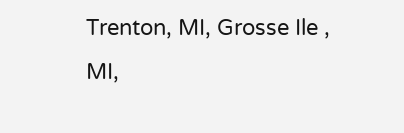Trenton, MI, Grosse Ile , MI,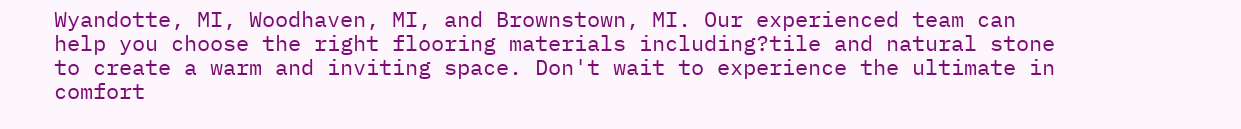Wyandotte, MI, Woodhaven, MI, and Brownstown, MI. Our experienced team can help you choose the right flooring materials including?tile and natural stone to create a warm and inviting space. Don't wait to experience the ultimate in comfort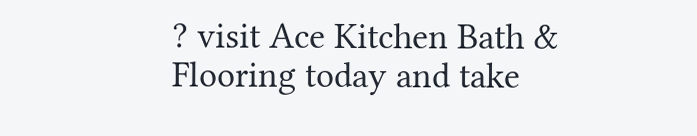? visit Ace Kitchen Bath & Flooring today and take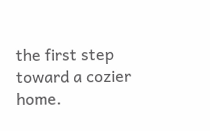the first step toward a cozier home.